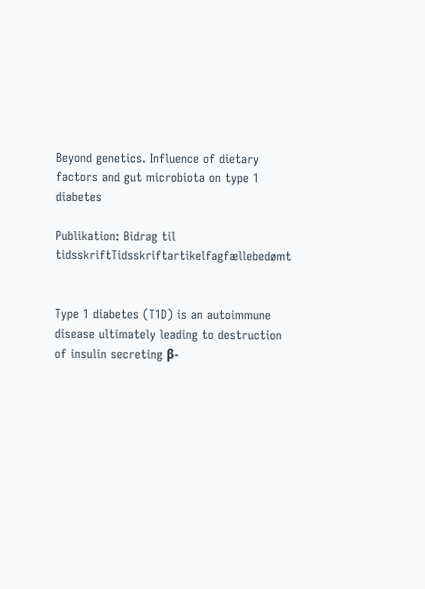Beyond genetics. Influence of dietary factors and gut microbiota on type 1 diabetes

Publikation: Bidrag til tidsskriftTidsskriftartikelfagfællebedømt


Type 1 diabetes (T1D) is an autoimmune disease ultimately leading to destruction of insulin secreting β-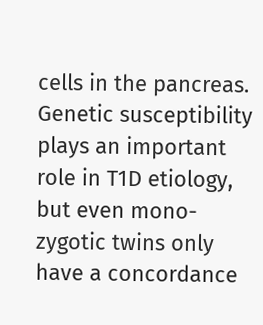cells in the pancreas. Genetic susceptibility plays an important role in T1D etiology, but even mono-zygotic twins only have a concordance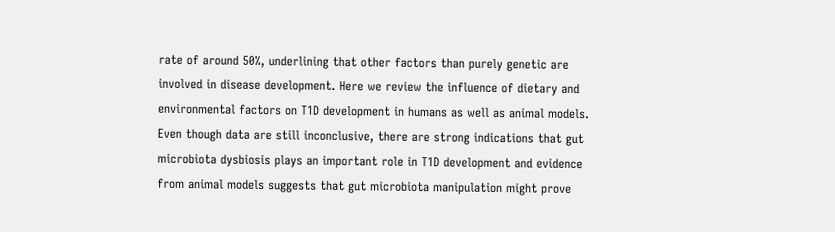rate of around 50%, underlining that other factors than purely genetic are involved in disease development. Here we review the influence of dietary and environmental factors on T1D development in humans as well as animal models. Even though data are still inconclusive, there are strong indications that gut microbiota dysbiosis plays an important role in T1D development and evidence from animal models suggests that gut microbiota manipulation might prove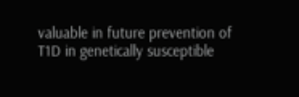valuable in future prevention of T1D in genetically susceptible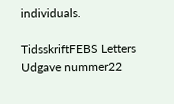individuals.

TidsskriftFEBS Letters
Udgave nummer22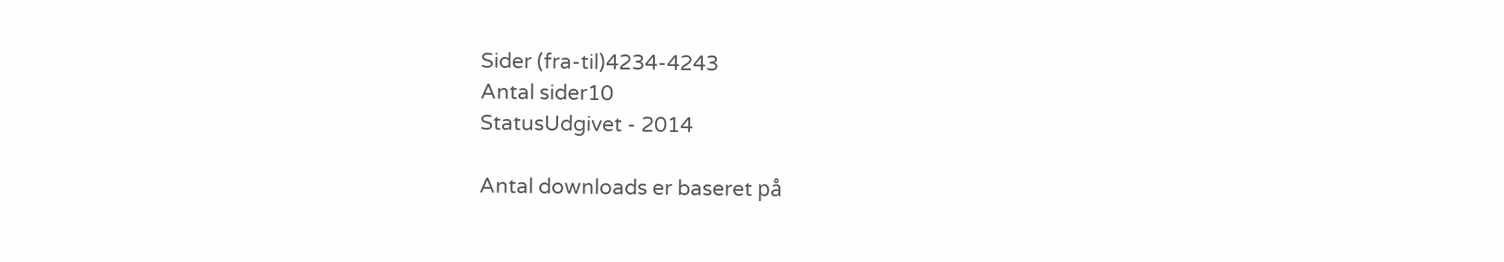Sider (fra-til)4234-4243
Antal sider10
StatusUdgivet - 2014

Antal downloads er baseret på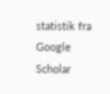statistik fra Google Scholar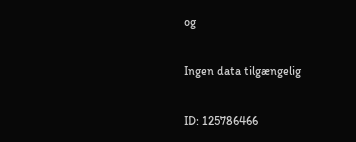og

Ingen data tilgængelig

ID: 125786466